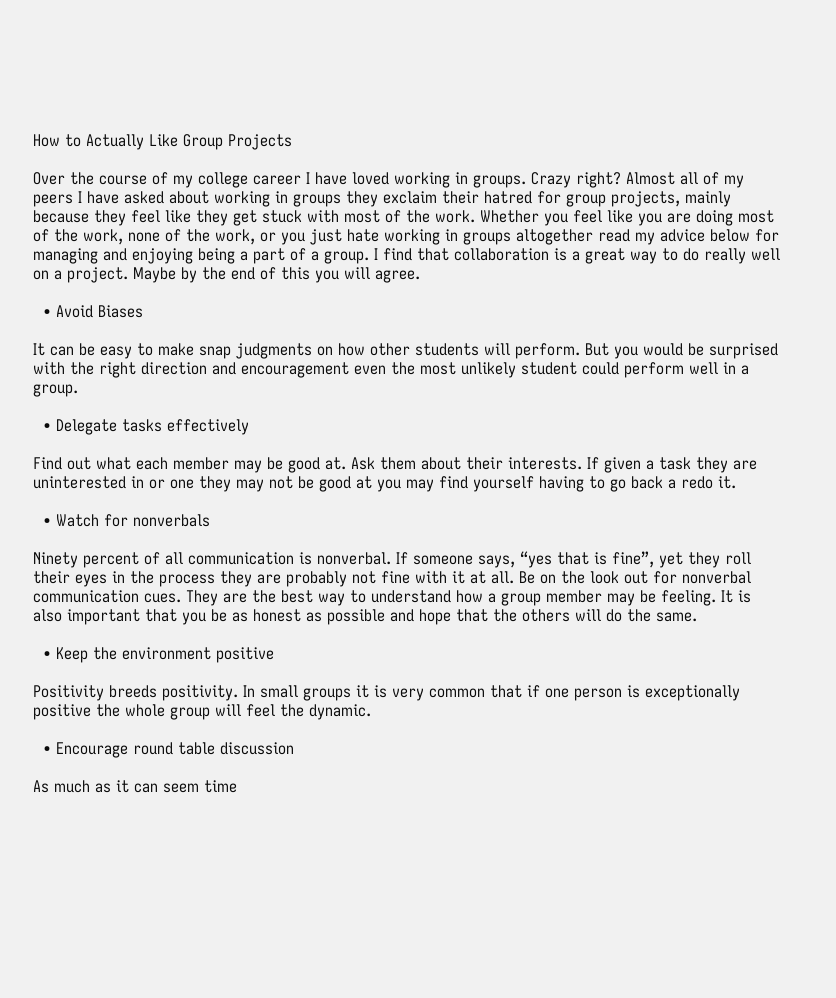How to Actually Like Group Projects

Over the course of my college career I have loved working in groups. Crazy right? Almost all of my peers I have asked about working in groups they exclaim their hatred for group projects, mainly because they feel like they get stuck with most of the work. Whether you feel like you are doing most of the work, none of the work, or you just hate working in groups altogether read my advice below for managing and enjoying being a part of a group. I find that collaboration is a great way to do really well on a project. Maybe by the end of this you will agree.

  • Avoid Biases

It can be easy to make snap judgments on how other students will perform. But you would be surprised with the right direction and encouragement even the most unlikely student could perform well in a group.

  • Delegate tasks effectively

Find out what each member may be good at. Ask them about their interests. If given a task they are uninterested in or one they may not be good at you may find yourself having to go back a redo it.

  • Watch for nonverbals

Ninety percent of all communication is nonverbal. If someone says, “yes that is fine”, yet they roll their eyes in the process they are probably not fine with it at all. Be on the look out for nonverbal communication cues. They are the best way to understand how a group member may be feeling. It is also important that you be as honest as possible and hope that the others will do the same.

  • Keep the environment positive

Positivity breeds positivity. In small groups it is very common that if one person is exceptionally positive the whole group will feel the dynamic.

  • Encourage round table discussion

As much as it can seem time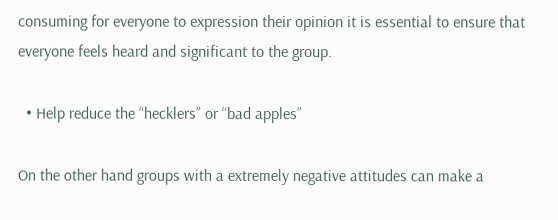consuming for everyone to expression their opinion it is essential to ensure that everyone feels heard and significant to the group.

  • Help reduce the “hecklers” or “bad apples”

On the other hand groups with a extremely negative attitudes can make a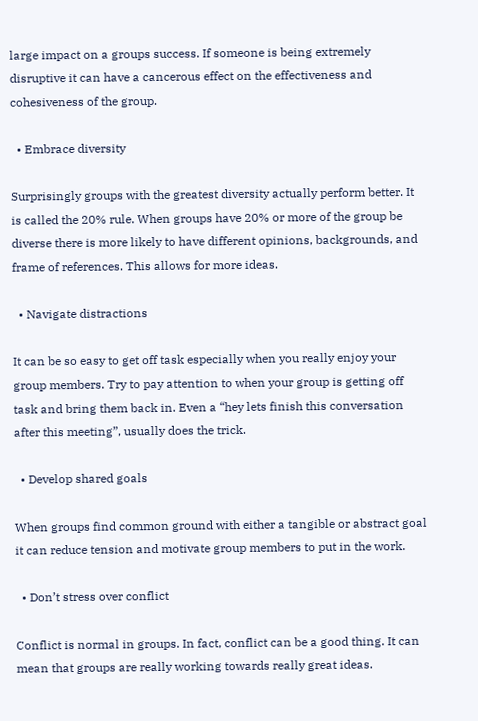large impact on a groups success. If someone is being extremely disruptive it can have a cancerous effect on the effectiveness and cohesiveness of the group.

  • Embrace diversity

Surprisingly groups with the greatest diversity actually perform better. It is called the 20% rule. When groups have 20% or more of the group be diverse there is more likely to have different opinions, backgrounds, and frame of references. This allows for more ideas.

  • Navigate distractions

It can be so easy to get off task especially when you really enjoy your group members. Try to pay attention to when your group is getting off task and bring them back in. Even a “hey lets finish this conversation after this meeting”, usually does the trick.

  • Develop shared goals

When groups find common ground with either a tangible or abstract goal it can reduce tension and motivate group members to put in the work.

  • Don’t stress over conflict

Conflict is normal in groups. In fact, conflict can be a good thing. It can mean that groups are really working towards really great ideas.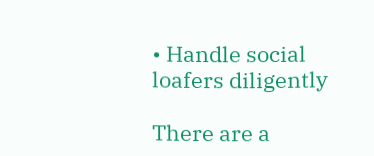• Handle social loafers diligently

There are a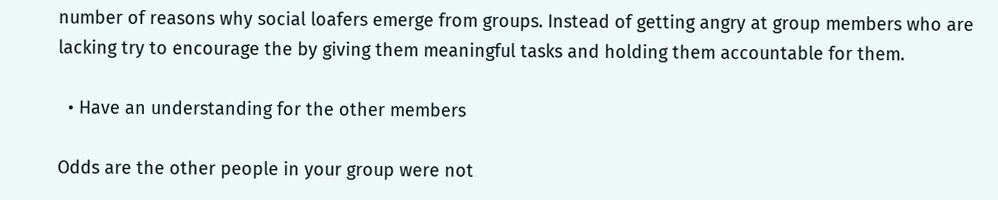number of reasons why social loafers emerge from groups. Instead of getting angry at group members who are lacking try to encourage the by giving them meaningful tasks and holding them accountable for them.

  • Have an understanding for the other members

Odds are the other people in your group were not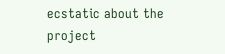ecstatic about the project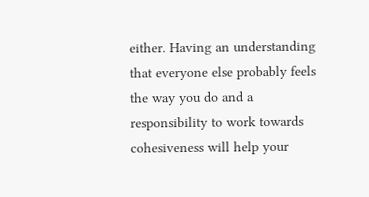either. Having an understanding that everyone else probably feels the way you do and a responsibility to work towards cohesiveness will help your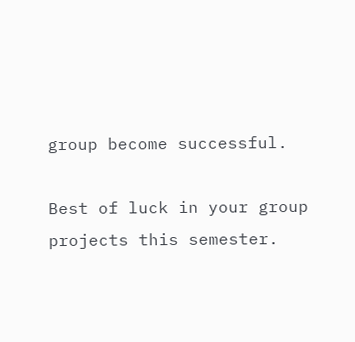group become successful.

Best of luck in your group projects this semester.